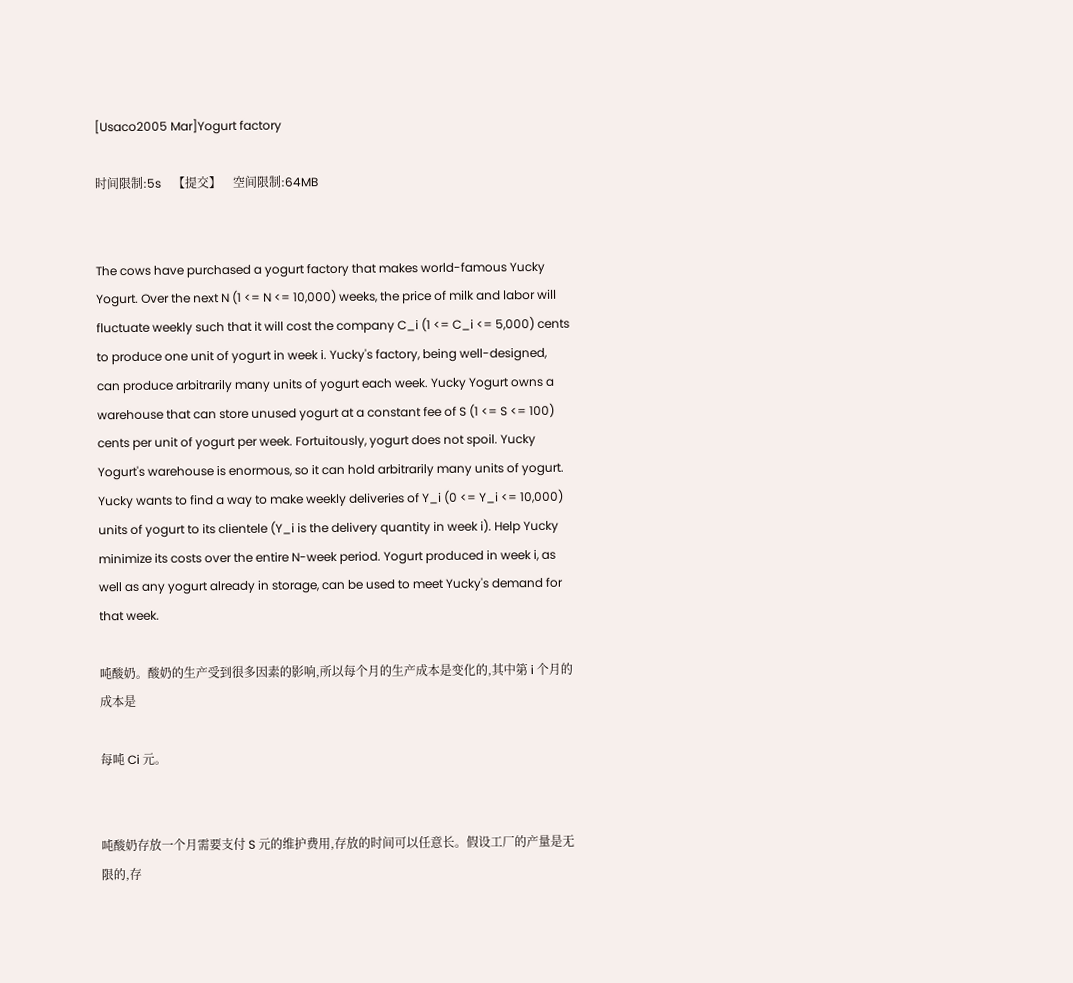[Usaco2005 Mar]Yogurt factory

时间限制:5s    【提交】    空间限制:64MB


The cows have purchased a yogurt factory that makes world-famous Yucky Yogurt. Over the next N (1 <= N <= 10,000) weeks, the price of milk and labor will fluctuate weekly such that it will cost the company C_i (1 <= C_i <= 5,000) cents to produce one unit of yogurt in week i. Yucky's factory, being well-designed, can produce arbitrarily many units of yogurt each week. Yucky Yogurt owns a warehouse that can store unused yogurt at a constant fee of S (1 <= S <= 100) cents per unit of yogurt per week. Fortuitously, yogurt does not spoil. Yucky Yogurt's warehouse is enormous, so it can hold arbitrarily many units of yogurt. Yucky wants to find a way to make weekly deliveries of Y_i (0 <= Y_i <= 10,000) units of yogurt to its clientele (Y_i is the delivery quantity in week i). Help Yucky minimize its costs over the entire N-week period. Yogurt produced in week i, as well as any yogurt already in storage, can be used to meet Yucky's demand for that week.

吨酸奶。酸奶的生产受到很多因素的影响,所以每个月的生产成本是变化的,其中第 i 个月的成本是

每吨 Ci 元。


吨酸奶存放一个月需要支付 S 元的维护费用,存放的时间可以任意长。假设工厂的产量是无限的,存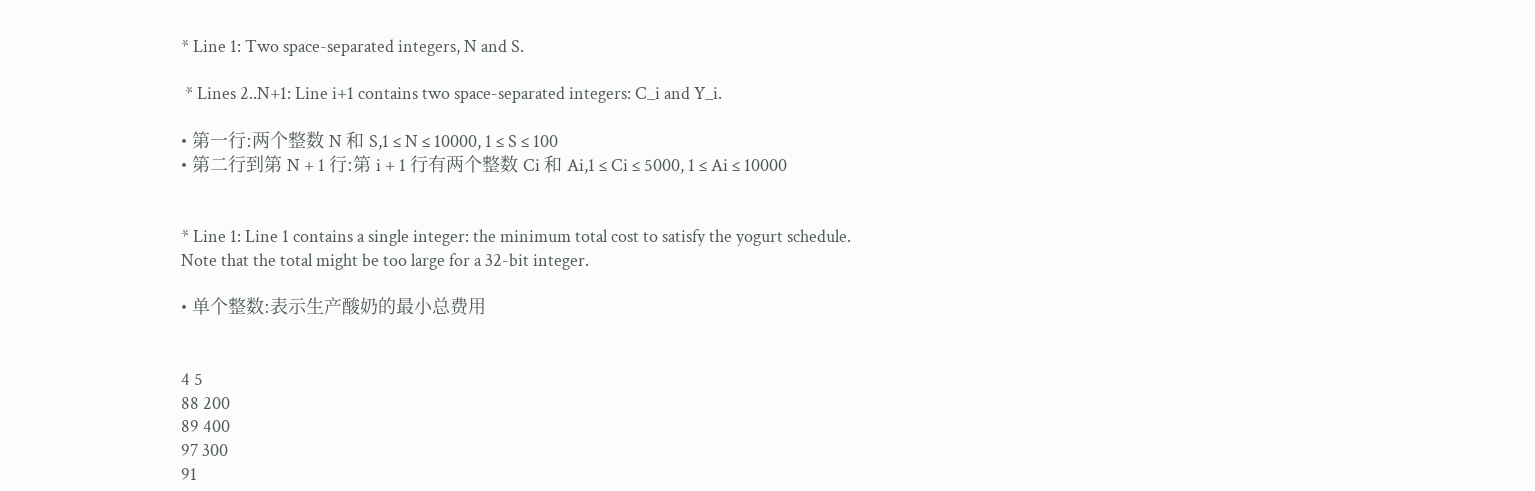* Line 1: Two space-separated integers, N and S.

 * Lines 2..N+1: Line i+1 contains two space-separated integers: C_i and Y_i.

• 第一行:两个整数 N 和 S,1 ≤ N ≤ 10000, 1 ≤ S ≤ 100
• 第二行到第 N + 1 行:第 i + 1 行有两个整数 Ci 和 Ai,1 ≤ Ci ≤ 5000, 1 ≤ Ai ≤ 10000


* Line 1: Line 1 contains a single integer: the minimum total cost to satisfy the yogurt schedule. Note that the total might be too large for a 32-bit integer.

• 单个整数:表示生产酸奶的最小总费用


4 5
88 200
89 400
97 300
91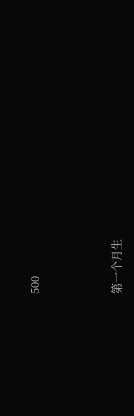500



第一个月生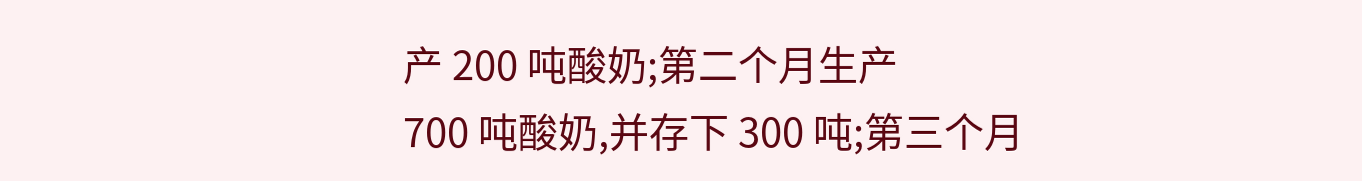产 200 吨酸奶;第二个月生产
700 吨酸奶,并存下 300 吨;第三个月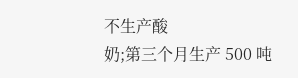不生产酸
奶;第三个月生产 500 吨